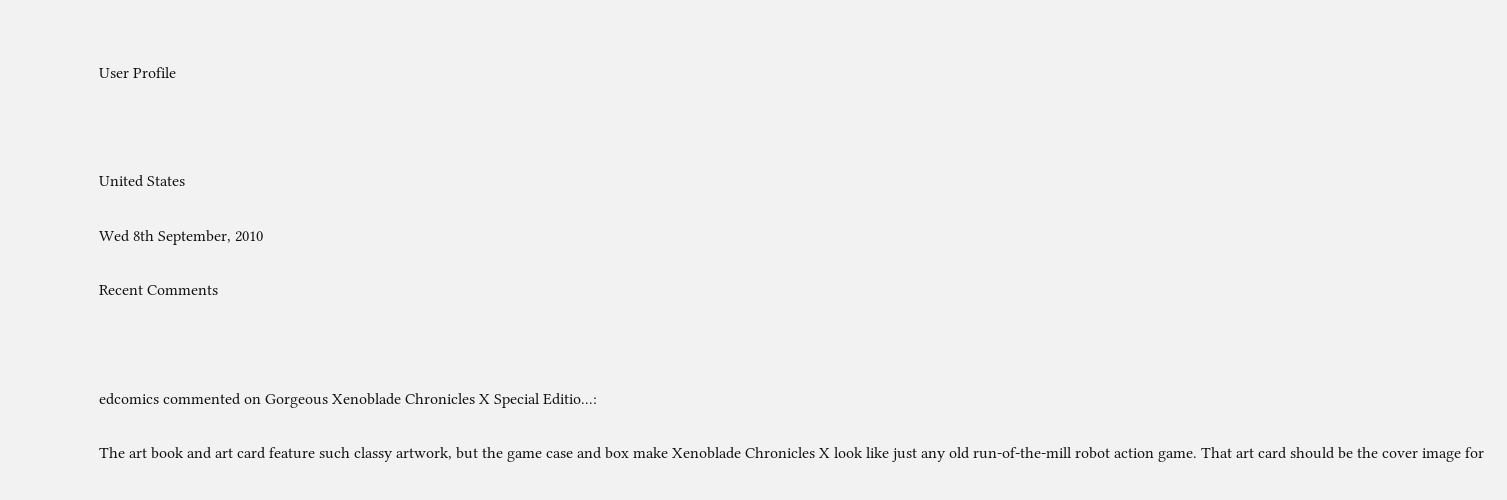User Profile



United States

Wed 8th September, 2010

Recent Comments



edcomics commented on Gorgeous Xenoblade Chronicles X Special Editio...:

The art book and art card feature such classy artwork, but the game case and box make Xenoblade Chronicles X look like just any old run-of-the-mill robot action game. That art card should be the cover image for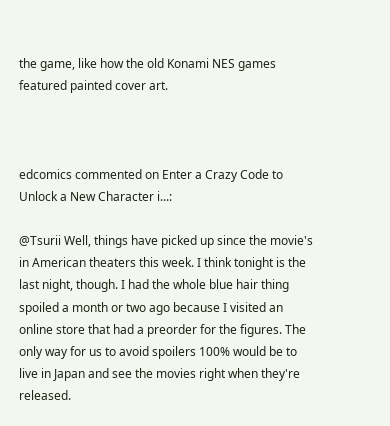the game, like how the old Konami NES games featured painted cover art.



edcomics commented on Enter a Crazy Code to Unlock a New Character i...:

@Tsurii Well, things have picked up since the movie's in American theaters this week. I think tonight is the last night, though. I had the whole blue hair thing spoiled a month or two ago because I visited an online store that had a preorder for the figures. The only way for us to avoid spoilers 100% would be to live in Japan and see the movies right when they're released.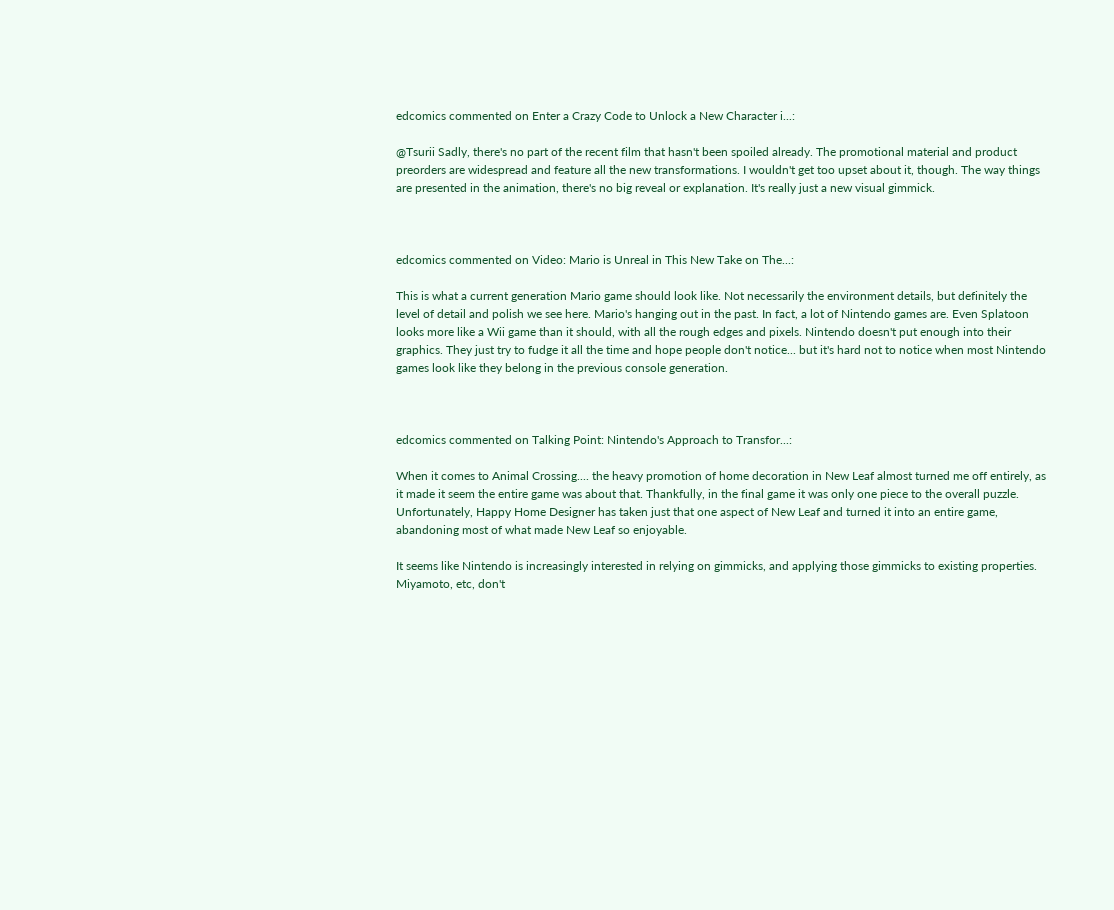edcomics commented on Enter a Crazy Code to Unlock a New Character i...:

@Tsurii Sadly, there's no part of the recent film that hasn't been spoiled already. The promotional material and product preorders are widespread and feature all the new transformations. I wouldn't get too upset about it, though. The way things are presented in the animation, there's no big reveal or explanation. It's really just a new visual gimmick.



edcomics commented on Video: Mario is Unreal in This New Take on The...:

This is what a current generation Mario game should look like. Not necessarily the environment details, but definitely the level of detail and polish we see here. Mario's hanging out in the past. In fact, a lot of Nintendo games are. Even Splatoon looks more like a Wii game than it should, with all the rough edges and pixels. Nintendo doesn't put enough into their graphics. They just try to fudge it all the time and hope people don't notice... but it's hard not to notice when most Nintendo games look like they belong in the previous console generation.



edcomics commented on Talking Point: Nintendo's Approach to Transfor...:

When it comes to Animal Crossing.... the heavy promotion of home decoration in New Leaf almost turned me off entirely, as it made it seem the entire game was about that. Thankfully, in the final game it was only one piece to the overall puzzle. Unfortunately, Happy Home Designer has taken just that one aspect of New Leaf and turned it into an entire game, abandoning most of what made New Leaf so enjoyable.

It seems like Nintendo is increasingly interested in relying on gimmicks, and applying those gimmicks to existing properties. Miyamoto, etc, don't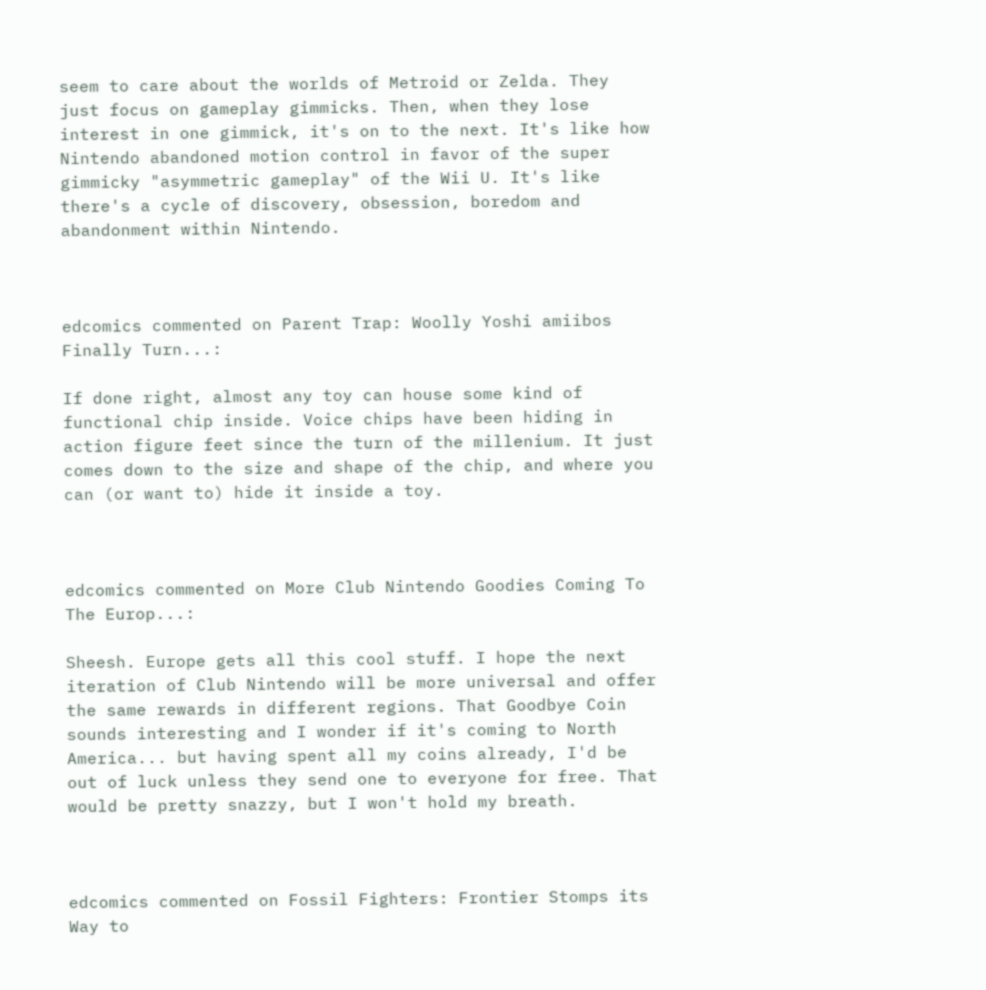seem to care about the worlds of Metroid or Zelda. They just focus on gameplay gimmicks. Then, when they lose interest in one gimmick, it's on to the next. It's like how Nintendo abandoned motion control in favor of the super gimmicky "asymmetric gameplay" of the Wii U. It's like there's a cycle of discovery, obsession, boredom and abandonment within Nintendo.



edcomics commented on Parent Trap: Woolly Yoshi amiibos Finally Turn...:

If done right, almost any toy can house some kind of functional chip inside. Voice chips have been hiding in action figure feet since the turn of the millenium. It just comes down to the size and shape of the chip, and where you can (or want to) hide it inside a toy.



edcomics commented on More Club Nintendo Goodies Coming To The Europ...:

Sheesh. Europe gets all this cool stuff. I hope the next iteration of Club Nintendo will be more universal and offer the same rewards in different regions. That Goodbye Coin sounds interesting and I wonder if it's coming to North America... but having spent all my coins already, I'd be out of luck unless they send one to everyone for free. That would be pretty snazzy, but I won't hold my breath.



edcomics commented on Fossil Fighters: Frontier Stomps its Way to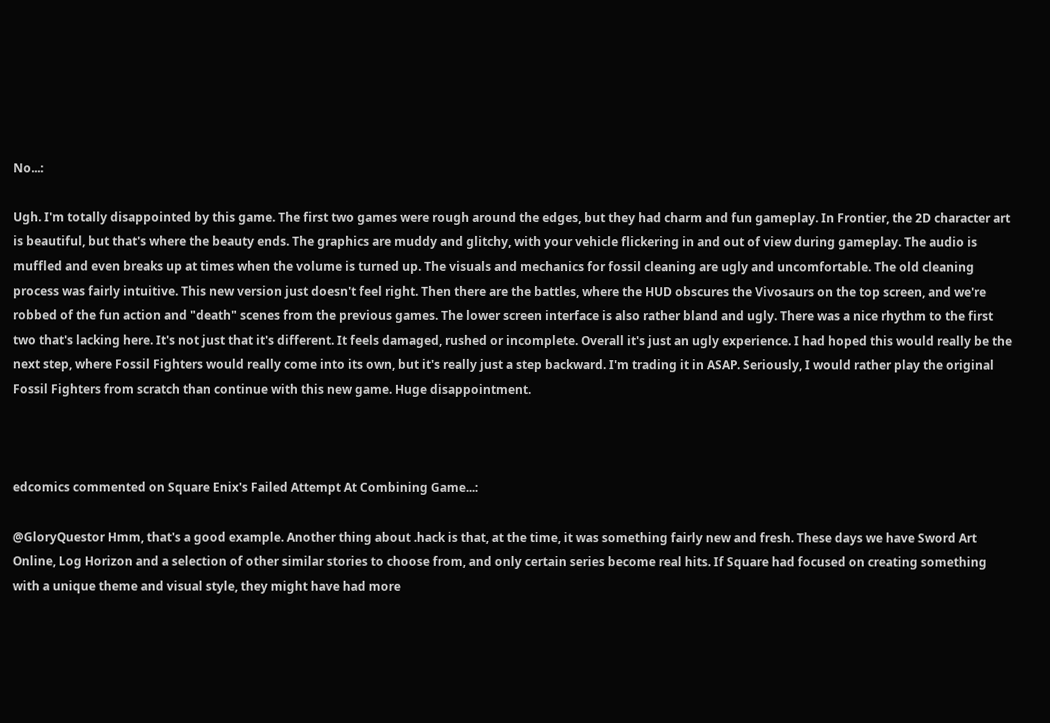No...:

Ugh. I'm totally disappointed by this game. The first two games were rough around the edges, but they had charm and fun gameplay. In Frontier, the 2D character art is beautiful, but that's where the beauty ends. The graphics are muddy and glitchy, with your vehicle flickering in and out of view during gameplay. The audio is muffled and even breaks up at times when the volume is turned up. The visuals and mechanics for fossil cleaning are ugly and uncomfortable. The old cleaning process was fairly intuitive. This new version just doesn't feel right. Then there are the battles, where the HUD obscures the Vivosaurs on the top screen, and we're robbed of the fun action and "death" scenes from the previous games. The lower screen interface is also rather bland and ugly. There was a nice rhythm to the first two that's lacking here. It's not just that it's different. It feels damaged, rushed or incomplete. Overall it's just an ugly experience. I had hoped this would really be the next step, where Fossil Fighters would really come into its own, but it's really just a step backward. I'm trading it in ASAP. Seriously, I would rather play the original Fossil Fighters from scratch than continue with this new game. Huge disappointment.



edcomics commented on Square Enix's Failed Attempt At Combining Game...:

@GloryQuestor Hmm, that's a good example. Another thing about .hack is that, at the time, it was something fairly new and fresh. These days we have Sword Art Online, Log Horizon and a selection of other similar stories to choose from, and only certain series become real hits. If Square had focused on creating something with a unique theme and visual style, they might have had more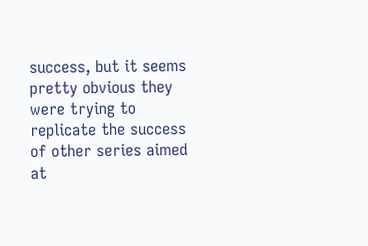success, but it seems pretty obvious they were trying to replicate the success of other series aimed at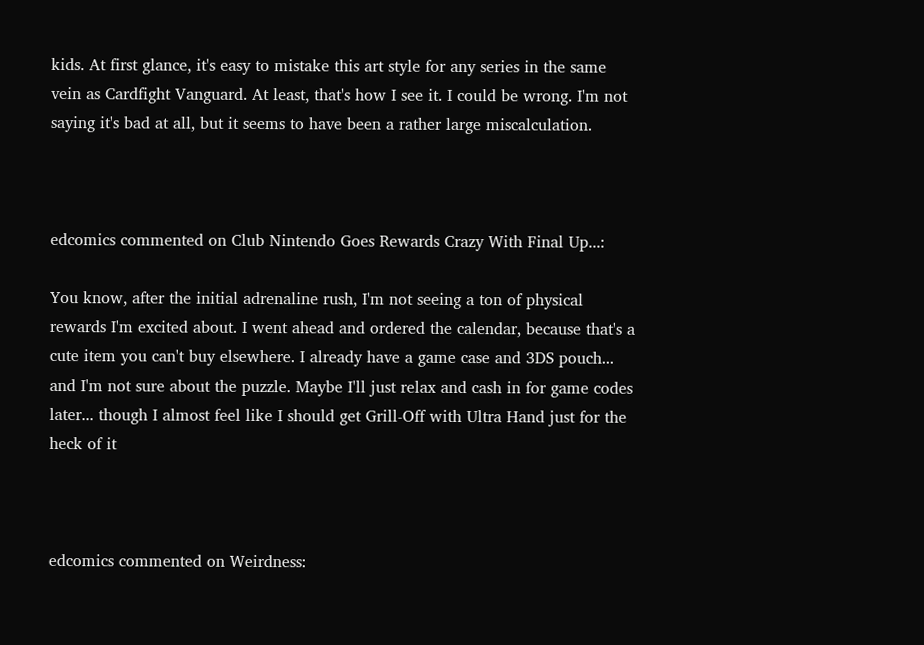kids. At first glance, it's easy to mistake this art style for any series in the same vein as Cardfight Vanguard. At least, that's how I see it. I could be wrong. I'm not saying it's bad at all, but it seems to have been a rather large miscalculation.



edcomics commented on Club Nintendo Goes Rewards Crazy With Final Up...:

You know, after the initial adrenaline rush, I'm not seeing a ton of physical rewards I'm excited about. I went ahead and ordered the calendar, because that's a cute item you can't buy elsewhere. I already have a game case and 3DS pouch... and I'm not sure about the puzzle. Maybe I'll just relax and cash in for game codes later... though I almost feel like I should get Grill-Off with Ultra Hand just for the heck of it



edcomics commented on Weirdness: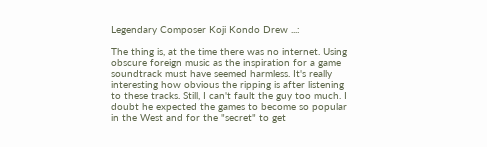Legendary Composer Koji Kondo Drew ...:

The thing is, at the time there was no internet. Using obscure foreign music as the inspiration for a game soundtrack must have seemed harmless. It's really interesting how obvious the ripping is after listening to these tracks. Still, I can't fault the guy too much. I doubt he expected the games to become so popular in the West and for the "secret" to get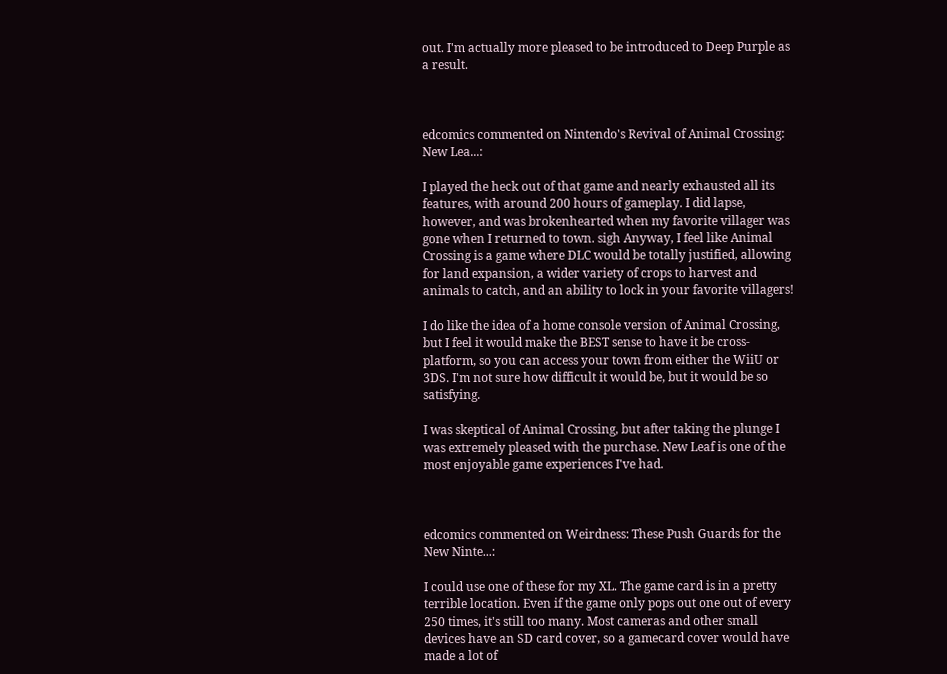out. I'm actually more pleased to be introduced to Deep Purple as a result.



edcomics commented on Nintendo's Revival of Animal Crossing: New Lea...:

I played the heck out of that game and nearly exhausted all its features, with around 200 hours of gameplay. I did lapse, however, and was brokenhearted when my favorite villager was gone when I returned to town. sigh Anyway, I feel like Animal Crossing is a game where DLC would be totally justified, allowing for land expansion, a wider variety of crops to harvest and animals to catch, and an ability to lock in your favorite villagers!

I do like the idea of a home console version of Animal Crossing, but I feel it would make the BEST sense to have it be cross-platform, so you can access your town from either the WiiU or 3DS. I'm not sure how difficult it would be, but it would be so satisfying.

I was skeptical of Animal Crossing, but after taking the plunge I was extremely pleased with the purchase. New Leaf is one of the most enjoyable game experiences I've had.



edcomics commented on Weirdness: These Push Guards for the New Ninte...:

I could use one of these for my XL. The game card is in a pretty terrible location. Even if the game only pops out one out of every 250 times, it's still too many. Most cameras and other small devices have an SD card cover, so a gamecard cover would have made a lot of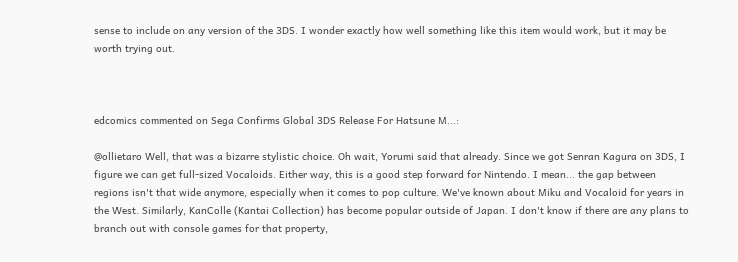sense to include on any version of the 3DS. I wonder exactly how well something like this item would work, but it may be worth trying out.



edcomics commented on Sega Confirms Global 3DS Release For Hatsune M...:

@ollietaro Well, that was a bizarre stylistic choice. Oh wait, Yorumi said that already. Since we got Senran Kagura on 3DS, I figure we can get full-sized Vocaloids. Either way, this is a good step forward for Nintendo. I mean... the gap between regions isn't that wide anymore, especially when it comes to pop culture. We've known about Miku and Vocaloid for years in the West. Similarly, KanColle (Kantai Collection) has become popular outside of Japan. I don't know if there are any plans to branch out with console games for that property,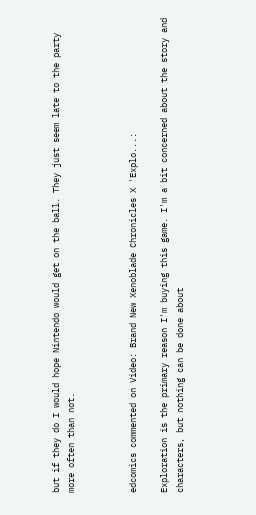but if they do I would hope Nintendo would get on the ball. They just seem late to the party more often than not.



edcomics commented on Video: Brand New Xenoblade Chronicles X 'Explo...:

Exploration is the primary reason I'm buying this game. I'm a bit concerned about the story and characters, but nothing can be done about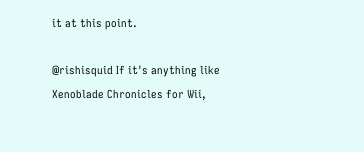it at this point.

@rishisquid If it's anything like Xenoblade Chronicles for Wii,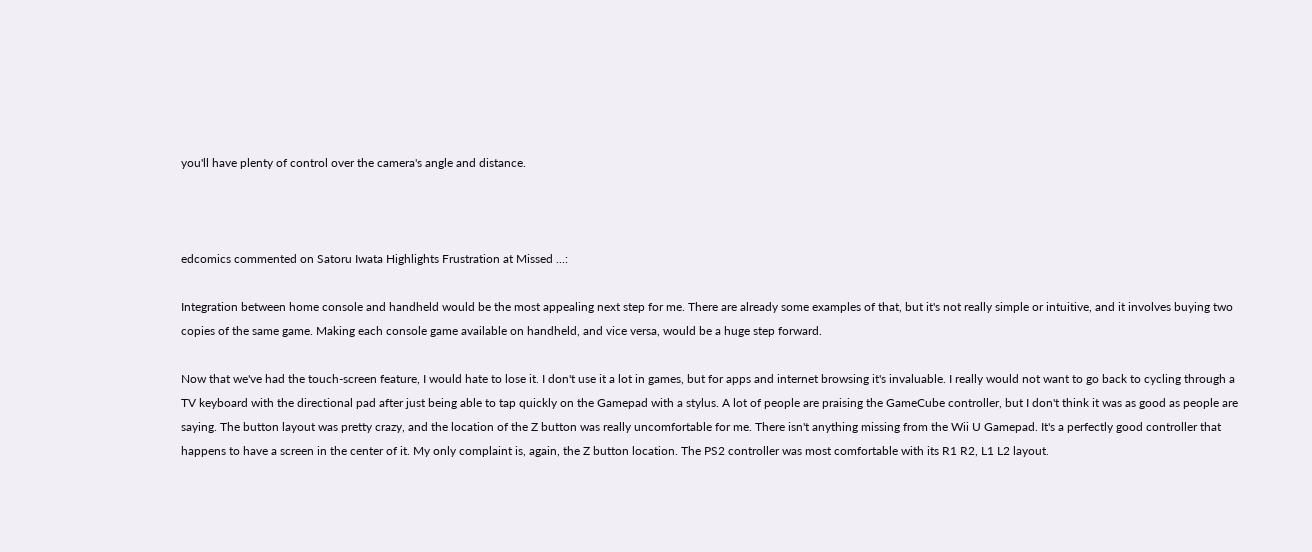you'll have plenty of control over the camera's angle and distance.



edcomics commented on Satoru Iwata Highlights Frustration at Missed ...:

Integration between home console and handheld would be the most appealing next step for me. There are already some examples of that, but it's not really simple or intuitive, and it involves buying two copies of the same game. Making each console game available on handheld, and vice versa, would be a huge step forward.

Now that we've had the touch-screen feature, I would hate to lose it. I don't use it a lot in games, but for apps and internet browsing it's invaluable. I really would not want to go back to cycling through a TV keyboard with the directional pad after just being able to tap quickly on the Gamepad with a stylus. A lot of people are praising the GameCube controller, but I don't think it was as good as people are saying. The button layout was pretty crazy, and the location of the Z button was really uncomfortable for me. There isn't anything missing from the Wii U Gamepad. It's a perfectly good controller that happens to have a screen in the center of it. My only complaint is, again, the Z button location. The PS2 controller was most comfortable with its R1 R2, L1 L2 layout.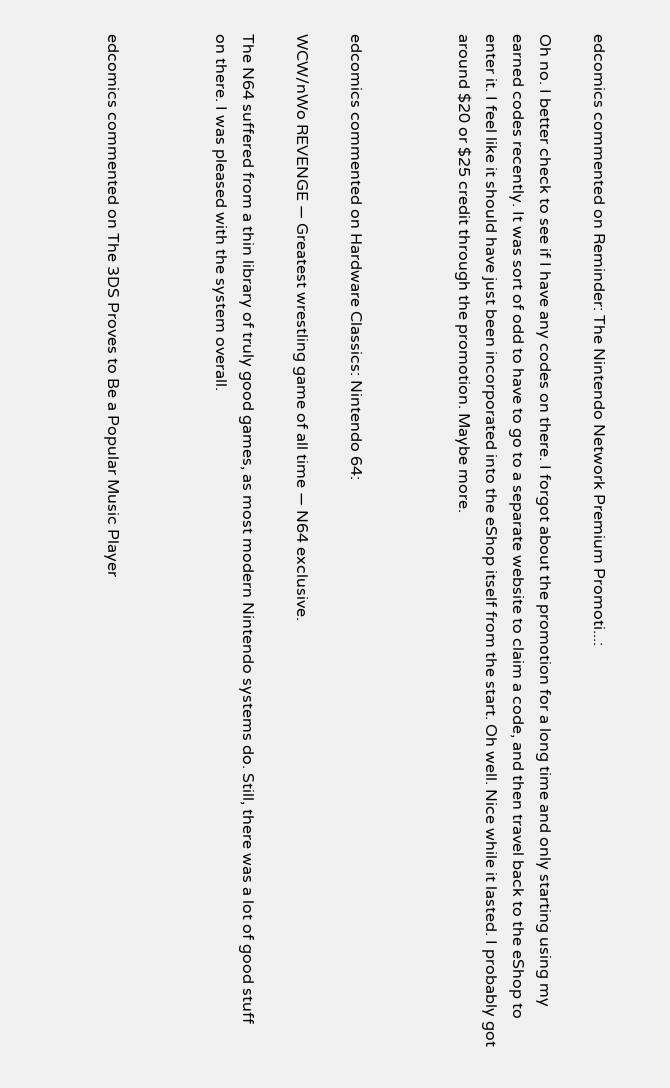edcomics commented on Reminder: The Nintendo Network Premium Promoti...:

Oh no. I better check to see if I have any codes on there. I forgot about the promotion for a long time and only starting using my earned codes recently. It was sort of odd to have to go to a separate website to claim a code, and then travel back to the eShop to enter it. I feel like it should have just been incorporated into the eShop itself from the start. Oh well. Nice while it lasted. I probably got around $20 or $25 credit through the promotion. Maybe more.



edcomics commented on Hardware Classics: Nintendo 64:

WCW/nWo REVENGE — Greatest wrestling game of all time — N64 exclusive.

The N64 suffered from a thin library of truly good games, as most modern Nintendo systems do. Still, there was a lot of good stuff on there. I was pleased with the system overall.



edcomics commented on The 3DS Proves to Be a Popular Music Player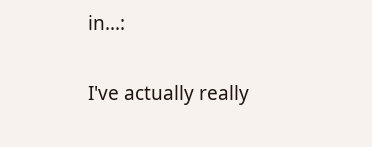in...:

I've actually really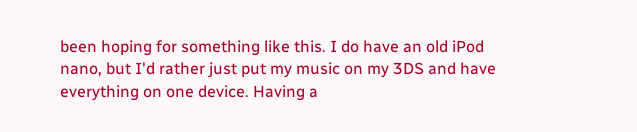been hoping for something like this. I do have an old iPod nano, but I'd rather just put my music on my 3DS and have everything on one device. Having a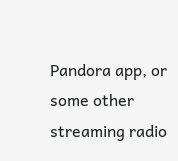Pandora app, or some other streaming radio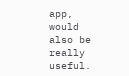app, would also be really useful.